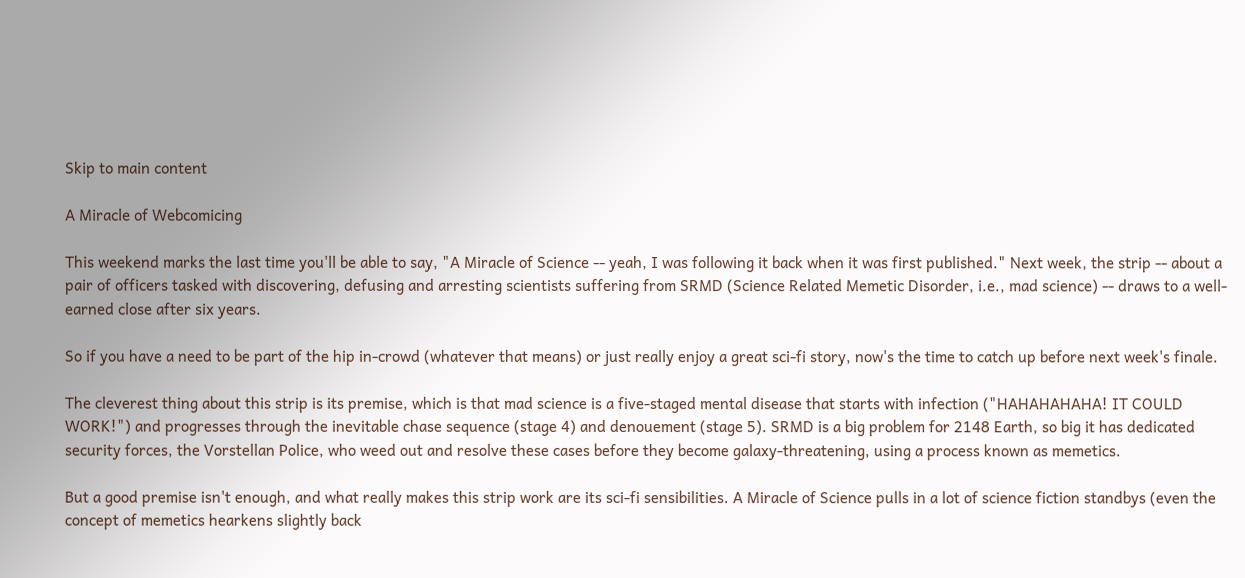Skip to main content

A Miracle of Webcomicing

This weekend marks the last time you'll be able to say, "A Miracle of Science -- yeah, I was following it back when it was first published." Next week, the strip -- about a pair of officers tasked with discovering, defusing and arresting scientists suffering from SRMD (Science Related Memetic Disorder, i.e., mad science) -- draws to a well-earned close after six years.

So if you have a need to be part of the hip in-crowd (whatever that means) or just really enjoy a great sci-fi story, now's the time to catch up before next week's finale.

The cleverest thing about this strip is its premise, which is that mad science is a five-staged mental disease that starts with infection ("HAHAHAHAHA! IT COULD WORK!") and progresses through the inevitable chase sequence (stage 4) and denouement (stage 5). SRMD is a big problem for 2148 Earth, so big it has dedicated security forces, the Vorstellan Police, who weed out and resolve these cases before they become galaxy-threatening, using a process known as memetics.

But a good premise isn't enough, and what really makes this strip work are its sci-fi sensibilities. A Miracle of Science pulls in a lot of science fiction standbys (even the concept of memetics hearkens slightly back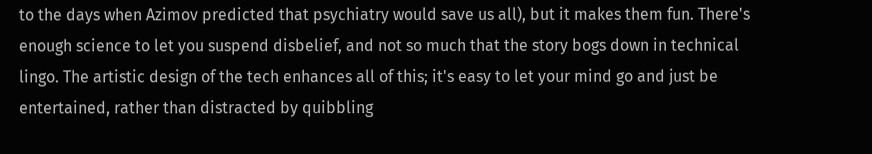to the days when Azimov predicted that psychiatry would save us all), but it makes them fun. There's enough science to let you suspend disbelief, and not so much that the story bogs down in technical lingo. The artistic design of the tech enhances all of this; it's easy to let your mind go and just be entertained, rather than distracted by quibbling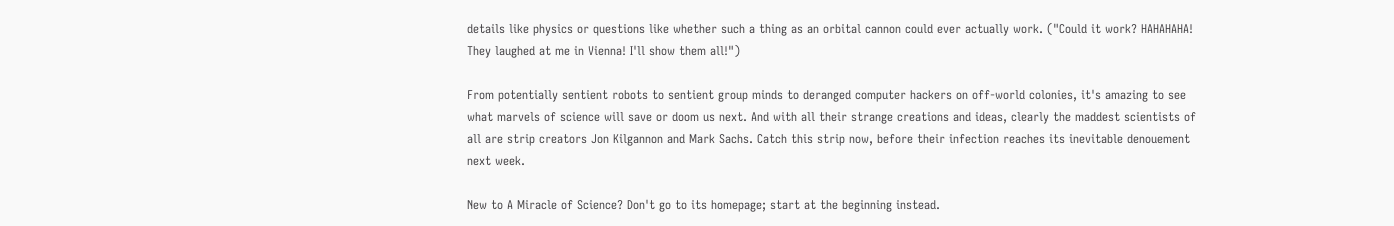details like physics or questions like whether such a thing as an orbital cannon could ever actually work. ("Could it work? HAHAHAHA! They laughed at me in Vienna! I'll show them all!")

From potentially sentient robots to sentient group minds to deranged computer hackers on off-world colonies, it's amazing to see what marvels of science will save or doom us next. And with all their strange creations and ideas, clearly the maddest scientists of all are strip creators Jon Kilgannon and Mark Sachs. Catch this strip now, before their infection reaches its inevitable denouement next week.

New to A Miracle of Science? Don't go to its homepage; start at the beginning instead.